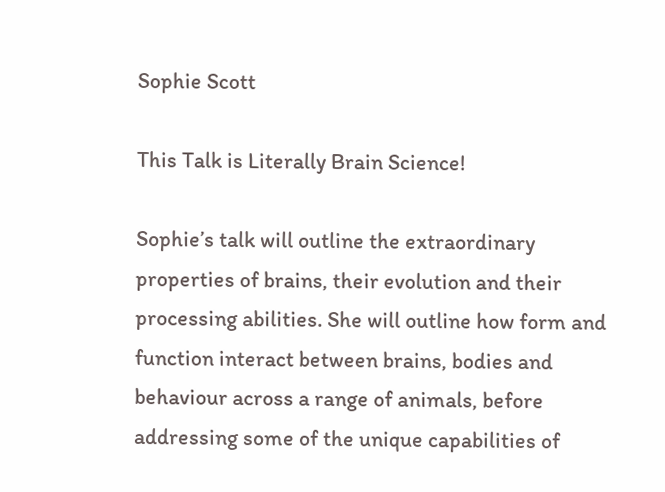Sophie Scott

This Talk is Literally Brain Science!

Sophie’s talk will outline the extraordinary properties of brains, their evolution and their processing abilities. She will outline how form and function interact between brains, bodies and behaviour across a range of animals, before addressing some of the unique capabilities of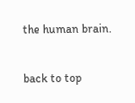the human brain.

back to top